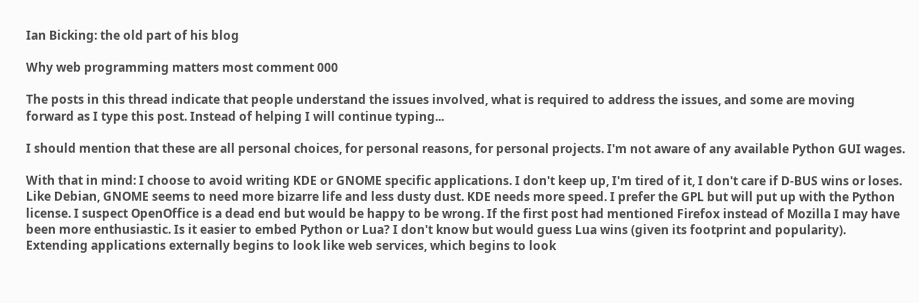Ian Bicking: the old part of his blog

Why web programming matters most comment 000

The posts in this thread indicate that people understand the issues involved, what is required to address the issues, and some are moving forward as I type this post. Instead of helping I will continue typing...

I should mention that these are all personal choices, for personal reasons, for personal projects. I'm not aware of any available Python GUI wages.

With that in mind: I choose to avoid writing KDE or GNOME specific applications. I don't keep up, I'm tired of it, I don't care if D-BUS wins or loses. Like Debian, GNOME seems to need more bizarre life and less dusty dust. KDE needs more speed. I prefer the GPL but will put up with the Python license. I suspect OpenOffice is a dead end but would be happy to be wrong. If the first post had mentioned Firefox instead of Mozilla I may have been more enthusiastic. Is it easier to embed Python or Lua? I don't know but would guess Lua wins (given its footprint and popularity). Extending applications externally begins to look like web services, which begins to look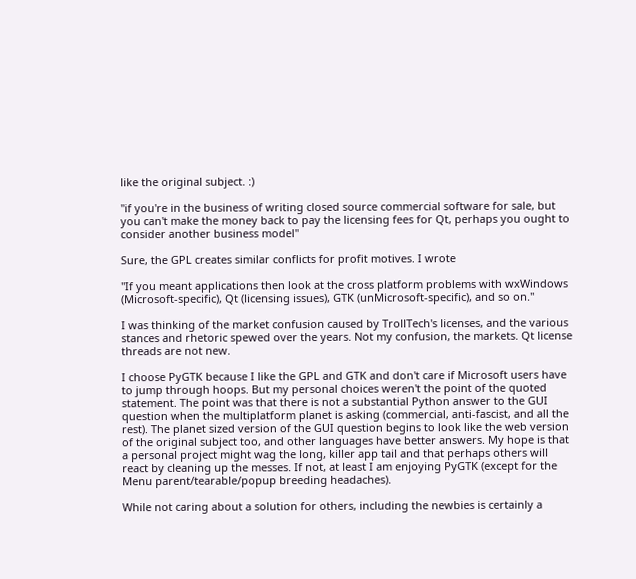like the original subject. :)

"if you're in the business of writing closed source commercial software for sale, but you can't make the money back to pay the licensing fees for Qt, perhaps you ought to consider another business model"

Sure, the GPL creates similar conflicts for profit motives. I wrote

"If you meant applications then look at the cross platform problems with wxWindows (Microsoft-specific), Qt (licensing issues), GTK (unMicrosoft-specific), and so on."

I was thinking of the market confusion caused by TrollTech's licenses, and the various stances and rhetoric spewed over the years. Not my confusion, the markets. Qt license threads are not new.

I choose PyGTK because I like the GPL and GTK and don't care if Microsoft users have to jump through hoops. But my personal choices weren't the point of the quoted statement. The point was that there is not a substantial Python answer to the GUI question when the multiplatform planet is asking (commercial, anti-fascist, and all the rest). The planet sized version of the GUI question begins to look like the web version of the original subject too, and other languages have better answers. My hope is that a personal project might wag the long, killer app tail and that perhaps others will react by cleaning up the messes. If not, at least I am enjoying PyGTK (except for the Menu parent/tearable/popup breeding headaches).

While not caring about a solution for others, including the newbies is certainly a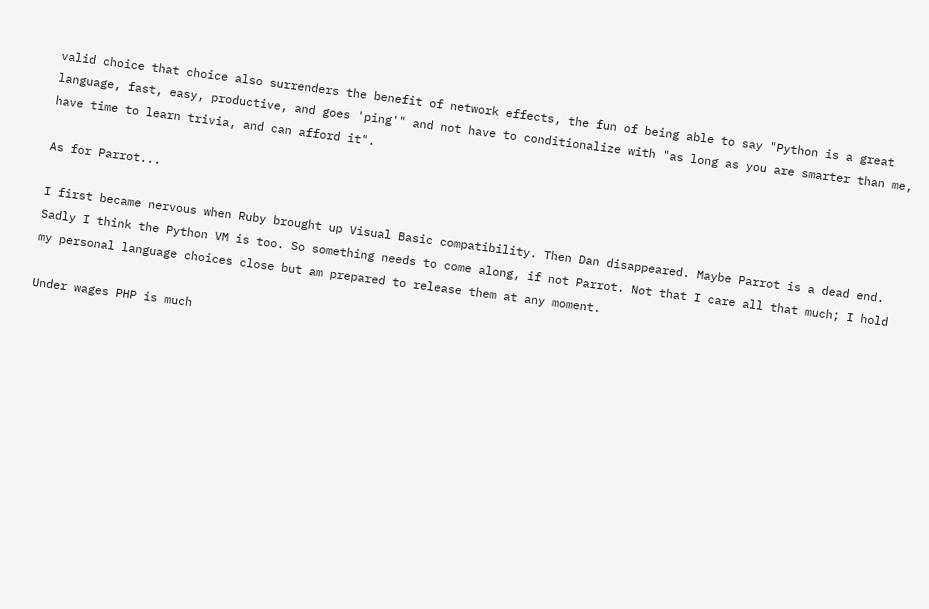valid choice that choice also surrenders the benefit of network effects, the fun of being able to say "Python is a great language, fast, easy, productive, and goes 'ping'" and not have to conditionalize with "as long as you are smarter than me, have time to learn trivia, and can afford it".

As for Parrot...

I first became nervous when Ruby brought up Visual Basic compatibility. Then Dan disappeared. Maybe Parrot is a dead end. Sadly I think the Python VM is too. So something needs to come along, if not Parrot. Not that I care all that much; I hold my personal language choices close but am prepared to release them at any moment.

Under wages PHP is much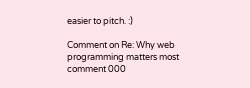easier to pitch. :)

Comment on Re: Why web programming matters most comment 000